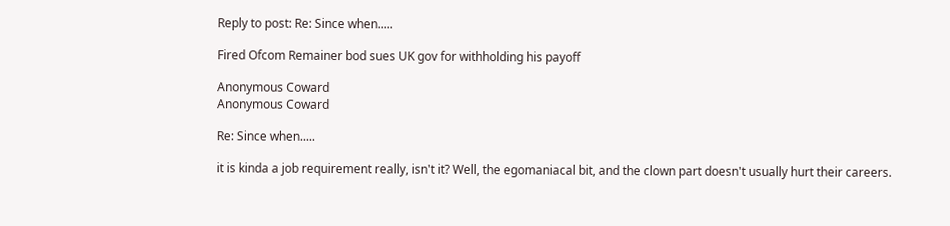Reply to post: Re: Since when.....

Fired Ofcom Remainer bod sues UK gov for withholding his payoff

Anonymous Coward
Anonymous Coward

Re: Since when.....

it is kinda a job requirement really, isn't it? Well, the egomaniacal bit, and the clown part doesn't usually hurt their careers.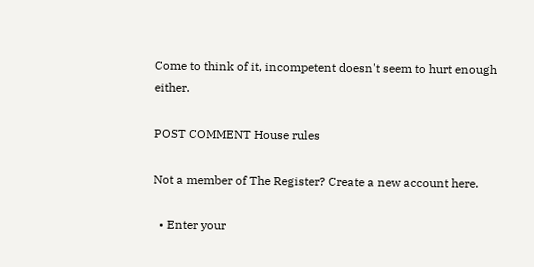Come to think of it, incompetent doesn't seem to hurt enough either.

POST COMMENT House rules

Not a member of The Register? Create a new account here.

  • Enter your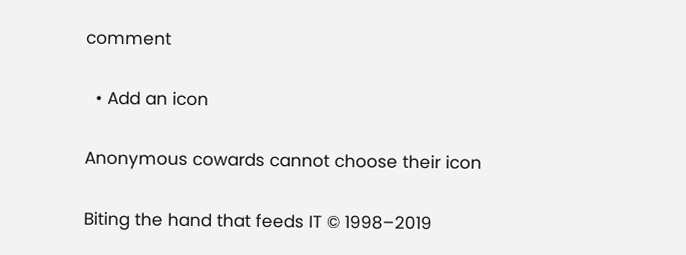comment

  • Add an icon

Anonymous cowards cannot choose their icon

Biting the hand that feeds IT © 1998–2019